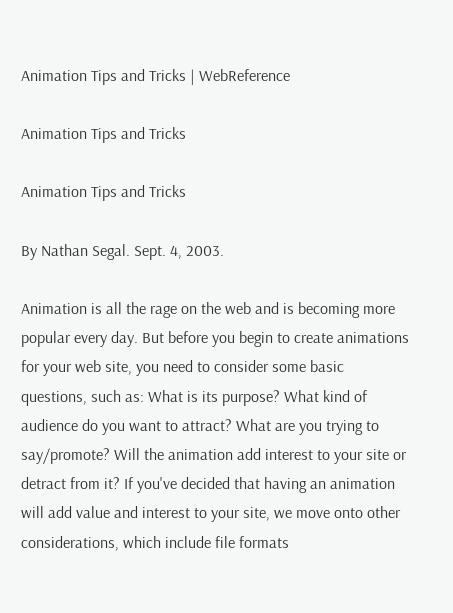Animation Tips and Tricks | WebReference

Animation Tips and Tricks

Animation Tips and Tricks

By Nathan Segal. Sept. 4, 2003.

Animation is all the rage on the web and is becoming more popular every day. But before you begin to create animations for your web site, you need to consider some basic questions, such as: What is its purpose? What kind of audience do you want to attract? What are you trying to say/promote? Will the animation add interest to your site or detract from it? If you've decided that having an animation will add value and interest to your site, we move onto other considerations, which include file formats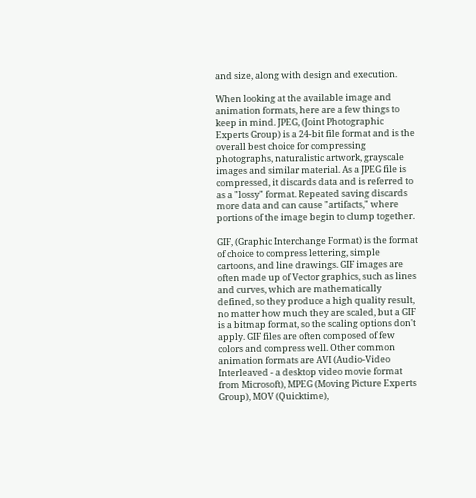and size, along with design and execution.

When looking at the available image and animation formats, here are a few things to keep in mind. JPEG, (Joint Photographic Experts Group) is a 24-bit file format and is the overall best choice for compressing photographs, naturalistic artwork, grayscale images and similar material. As a JPEG file is compressed, it discards data and is referred to as a "lossy" format. Repeated saving discards more data and can cause "artifacts," where portions of the image begin to clump together.

GIF, (Graphic Interchange Format) is the format of choice to compress lettering, simple cartoons, and line drawings. GIF images are often made up of Vector graphics, such as lines and curves, which are mathematically defined, so they produce a high quality result, no matter how much they are scaled, but a GIF is a bitmap format, so the scaling options don't apply. GIF files are often composed of few colors and compress well. Other common animation formats are AVI (Audio-Video Interleaved - a desktop video movie format from Microsoft), MPEG (Moving Picture Experts Group), MOV (Quicktime),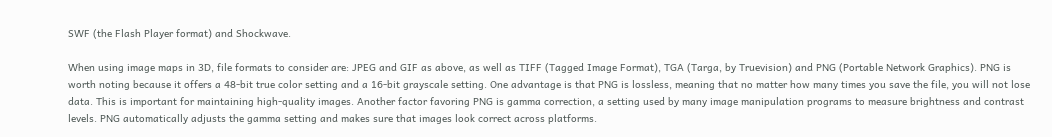SWF (the Flash Player format) and Shockwave.

When using image maps in 3D, file formats to consider are: JPEG and GIF as above, as well as TIFF (Tagged Image Format), TGA (Targa, by Truevision) and PNG (Portable Network Graphics). PNG is worth noting because it offers a 48-bit true color setting and a 16-bit grayscale setting. One advantage is that PNG is lossless, meaning that no matter how many times you save the file, you will not lose data. This is important for maintaining high-quality images. Another factor favoring PNG is gamma correction, a setting used by many image manipulation programs to measure brightness and contrast levels. PNG automatically adjusts the gamma setting and makes sure that images look correct across platforms.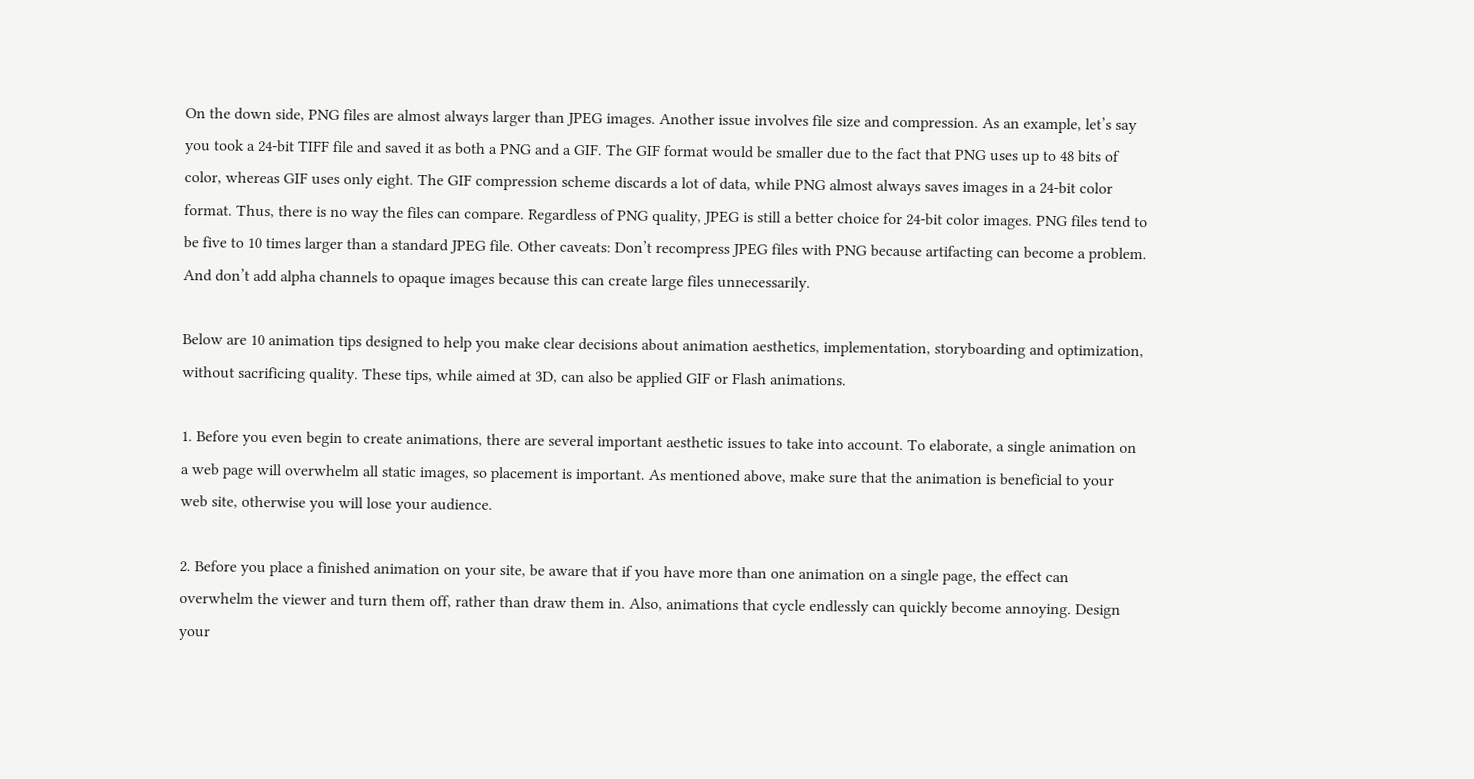On the down side, PNG files are almost always larger than JPEG images. Another issue involves file size and compression. As an example, let’s say you took a 24-bit TIFF file and saved it as both a PNG and a GIF. The GIF format would be smaller due to the fact that PNG uses up to 48 bits of color, whereas GIF uses only eight. The GIF compression scheme discards a lot of data, while PNG almost always saves images in a 24-bit color format. Thus, there is no way the files can compare. Regardless of PNG quality, JPEG is still a better choice for 24-bit color images. PNG files tend to be five to 10 times larger than a standard JPEG file. Other caveats: Don’t recompress JPEG files with PNG because artifacting can become a problem. And don’t add alpha channels to opaque images because this can create large files unnecessarily.

Below are 10 animation tips designed to help you make clear decisions about animation aesthetics, implementation, storyboarding and optimization, without sacrificing quality. These tips, while aimed at 3D, can also be applied GIF or Flash animations.

1. Before you even begin to create animations, there are several important aesthetic issues to take into account. To elaborate, a single animation on a web page will overwhelm all static images, so placement is important. As mentioned above, make sure that the animation is beneficial to your web site, otherwise you will lose your audience.

2. Before you place a finished animation on your site, be aware that if you have more than one animation on a single page, the effect can overwhelm the viewer and turn them off, rather than draw them in. Also, animations that cycle endlessly can quickly become annoying. Design your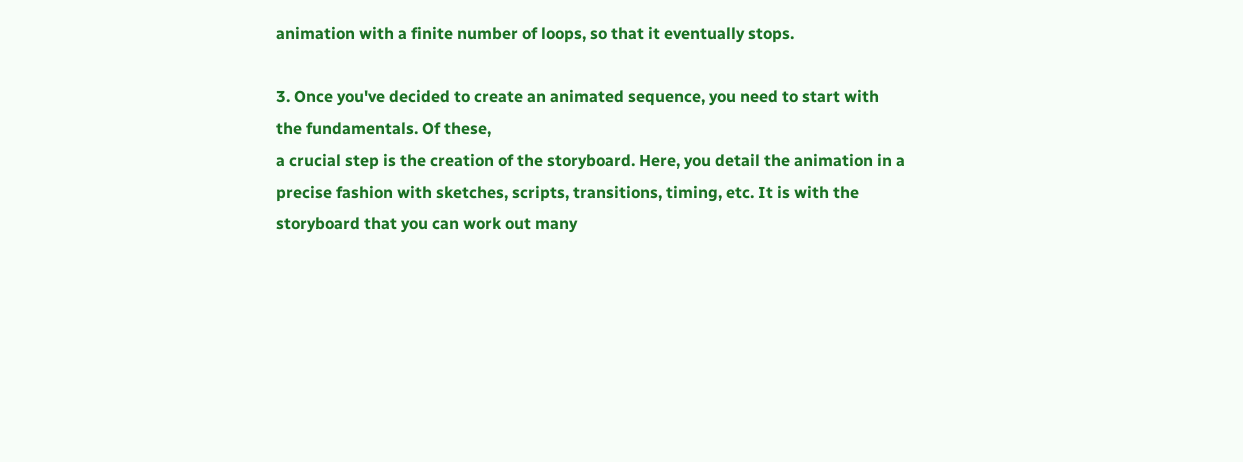animation with a finite number of loops, so that it eventually stops.

3. Once you've decided to create an animated sequence, you need to start with the fundamentals. Of these,
a crucial step is the creation of the storyboard. Here, you detail the animation in a precise fashion with sketches, scripts, transitions, timing, etc. It is with the storyboard that you can work out many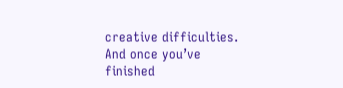creative difficulties. And once you’ve finished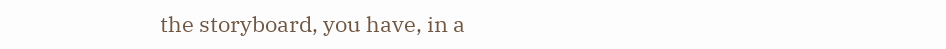the storyboard, you have, in a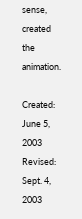sense, created the animation.

Created: June 5, 2003
Revised: Sept. 4, 2003